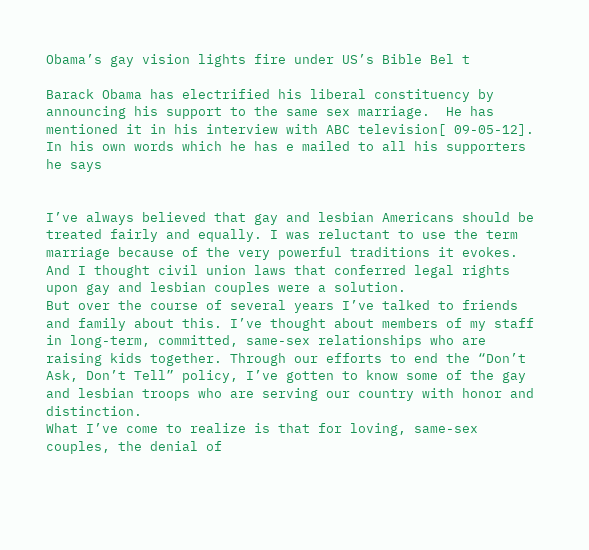Obama’s gay vision lights fire under US’s Bible Bel t

Barack Obama has electrified his liberal constituency by announcing his support to the same sex marriage.  He has mentioned it in his interview with ABC television[ 09-05-12]. In his own words which he has e mailed to all his supporters he says


I’ve always believed that gay and lesbian Americans should be treated fairly and equally. I was reluctant to use the term marriage because of the very powerful traditions it evokes. And I thought civil union laws that conferred legal rights upon gay and lesbian couples were a solution.
But over the course of several years I’ve talked to friends and family about this. I’ve thought about members of my staff in long-term, committed, same-sex relationships who are raising kids together. Through our efforts to end the “Don’t Ask, Don’t Tell” policy, I’ve gotten to know some of the gay and lesbian troops who are serving our country with honor and distinction.
What I’ve come to realize is that for loving, same-sex couples, the denial of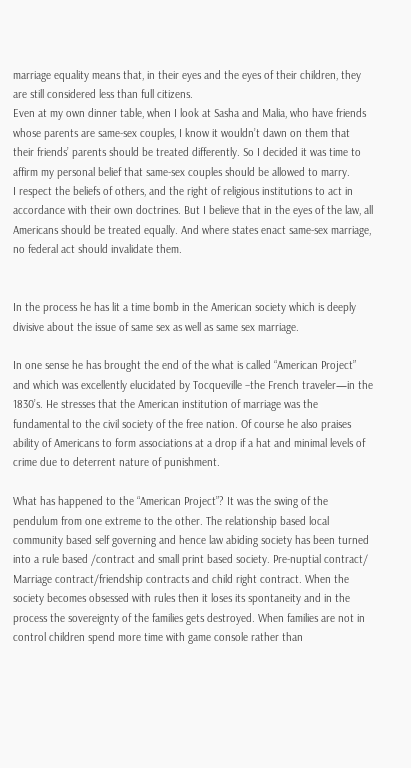marriage equality means that, in their eyes and the eyes of their children, they are still considered less than full citizens.
Even at my own dinner table, when I look at Sasha and Malia, who have friends whose parents are same-sex couples, I know it wouldn’t dawn on them that their friends’ parents should be treated differently. So I decided it was time to affirm my personal belief that same-sex couples should be allowed to marry.
I respect the beliefs of others, and the right of religious institutions to act in accordance with their own doctrines. But I believe that in the eyes of the law, all Americans should be treated equally. And where states enact same-sex marriage, no federal act should invalidate them.


In the process he has lit a time bomb in the American society which is deeply divisive about the issue of same sex as well as same sex marriage.

In one sense he has brought the end of the what is called “American Project” and which was excellently elucidated by Tocqueville –the French traveler—in the 1830’s. He stresses that the American institution of marriage was the fundamental to the civil society of the free nation. Of course he also praises ability of Americans to form associations at a drop if a hat and minimal levels of crime due to deterrent nature of punishment.

What has happened to the “American Project”? It was the swing of the pendulum from one extreme to the other. The relationship based local community based self governing and hence law abiding society has been turned into a rule based /contract and small print based society. Pre-nuptial contract/ Marriage contract/friendship contracts and child right contract. When the society becomes obsessed with rules then it loses its spontaneity and in the process the sovereignty of the families gets destroyed. When families are not in control children spend more time with game console rather than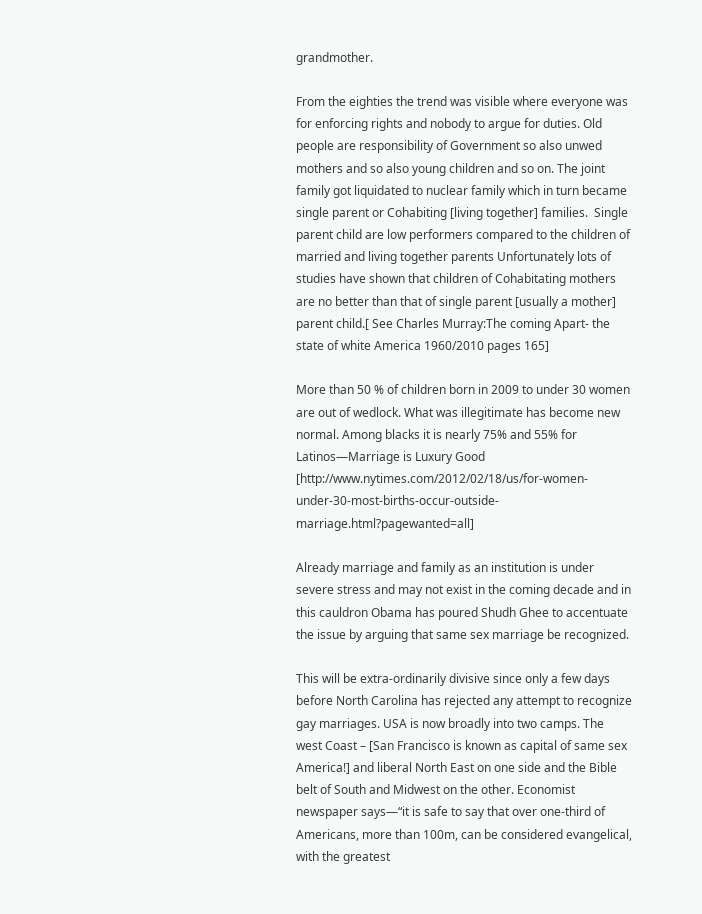grandmother.

From the eighties the trend was visible where everyone was for enforcing rights and nobody to argue for duties. Old people are responsibility of Government so also unwed mothers and so also young children and so on. The joint family got liquidated to nuclear family which in turn became single parent or Cohabiting [living together] families.  Single parent child are low performers compared to the children of married and living together parents Unfortunately lots of studies have shown that children of Cohabitating mothers are no better than that of single parent [usually a mother] parent child.[ See Charles Murray:The coming Apart- the state of white America 1960/2010 pages 165]

More than 50 % of children born in 2009 to under 30 women are out of wedlock. What was illegitimate has become new normal. Among blacks it is nearly 75% and 55% for Latinos—Marriage is Luxury Good [http://www.nytimes.com/2012/02/18/us/for-women-under-30-most-births-occur-outside-marriage.html?pagewanted=all]

Already marriage and family as an institution is under severe stress and may not exist in the coming decade and in this cauldron Obama has poured Shudh Ghee to accentuate the issue by arguing that same sex marriage be recognized.

This will be extra-ordinarily divisive since only a few days before North Carolina has rejected any attempt to recognize gay marriages. USA is now broadly into two camps. The west Coast – [San Francisco is known as capital of same sex America!] and liberal North East on one side and the Bible belt of South and Midwest on the other. Economist newspaper says—“it is safe to say that over one-third of Americans, more than 100m, can be considered evangelical, with the greatest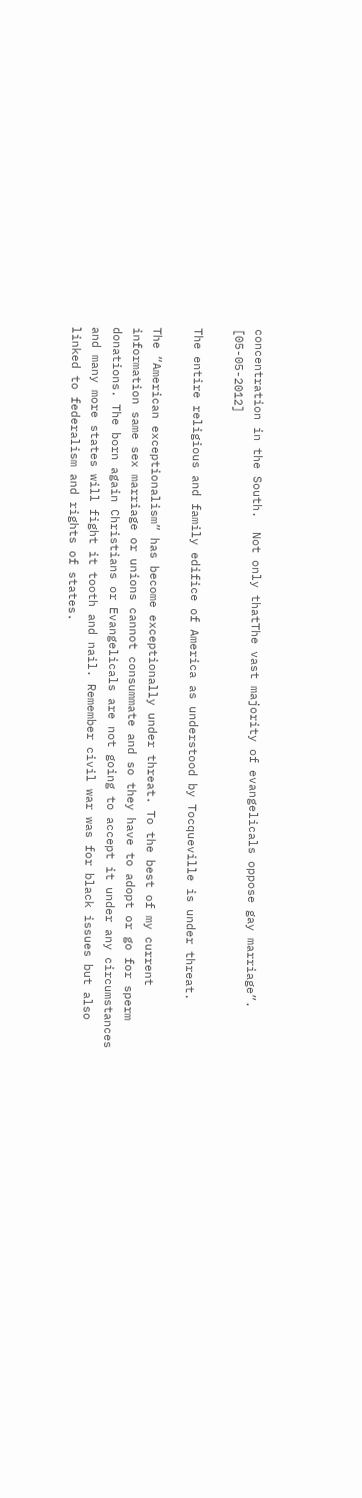concentration in the South.  Not only thatThe vast majority of evangelicals oppose gay marriage”. [05-05-2012]

The entire religious and family edifice of America as understood by Tocqueville is under threat.

The “American exceptionalism” has become exceptionally under threat. To the best of my current information same sex marriage or unions cannot consummate and so they have to adopt or go for sperm donations. The born again Christians or Evangelicals are not going to accept it under any circumstances and many more states will fight it tooth and nail. Remember civil war was for black issues but also linked to federalism and rights of states.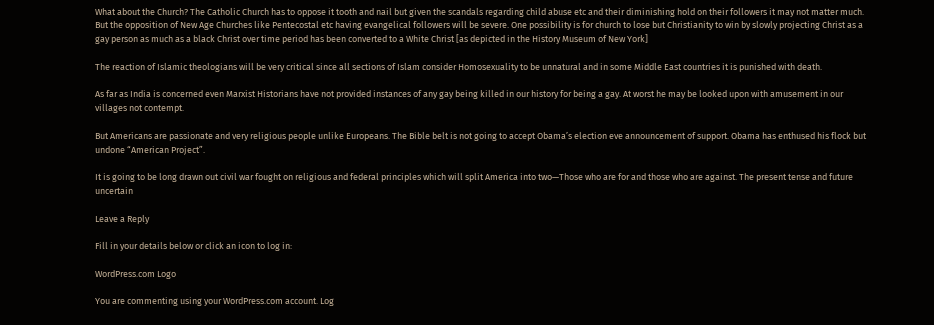What about the Church? The Catholic Church has to oppose it tooth and nail but given the scandals regarding child abuse etc and their diminishing hold on their followers it may not matter much. But the opposition of New Age Churches like Pentecostal etc having evangelical followers will be severe. One possibility is for church to lose but Christianity to win by slowly projecting Christ as a gay person as much as a black Christ over time period has been converted to a White Christ [as depicted in the History Museum of New York]

The reaction of Islamic theologians will be very critical since all sections of Islam consider Homosexuality to be unnatural and in some Middle East countries it is punished with death.

As far as India is concerned even Marxist Historians have not provided instances of any gay being killed in our history for being a gay. At worst he may be looked upon with amusement in our villages not contempt.

But Americans are passionate and very religious people unlike Europeans. The Bible belt is not going to accept Obama’s election eve announcement of support. Obama has enthused his flock but undone “American Project”.

It is going to be long drawn out civil war fought on religious and federal principles which will split America into two—Those who are for and those who are against. The present tense and future uncertain

Leave a Reply

Fill in your details below or click an icon to log in:

WordPress.com Logo

You are commenting using your WordPress.com account. Log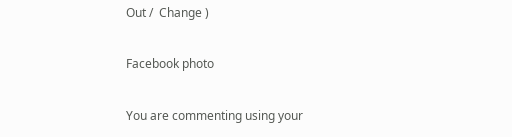Out /  Change )

Facebook photo

You are commenting using your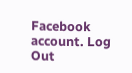Facebook account. Log Out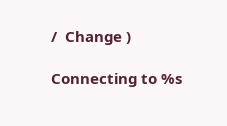/  Change )

Connecting to %s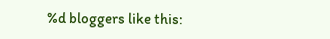%d bloggers like this: